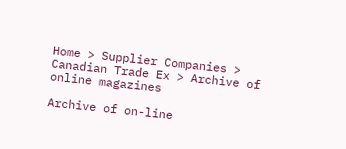Home > Supplier Companies > Canadian Trade Ex > Archive of online magazines

Archive of on-line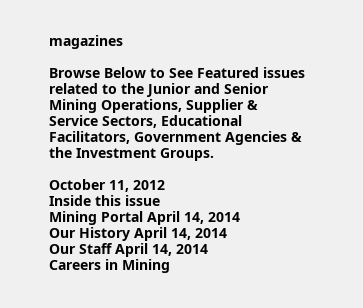magazines

Browse Below to See Featured issues related to the Junior and Senior Mining Operations, Supplier &
Service Sectors, Educational Facilitators, Government Agencies & the Investment Groups.

October 11, 2012
Inside this issue
Mining Portal April 14, 2014
Our History April 14, 2014
Our Staff April 14, 2014
Careers in Mining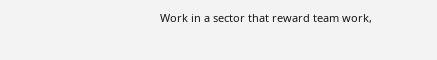Work in a sector that reward team work,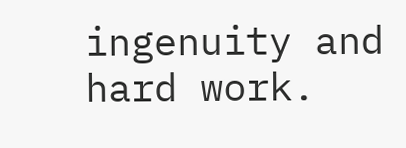ingenuity and hard work.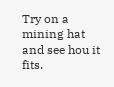Try on a mining hat and see hou it fits.